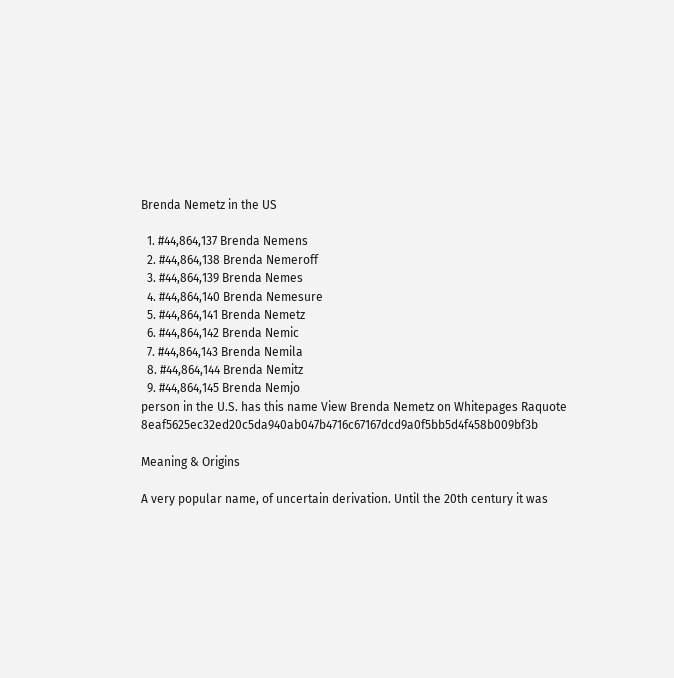Brenda Nemetz in the US

  1. #44,864,137 Brenda Nemens
  2. #44,864,138 Brenda Nemeroff
  3. #44,864,139 Brenda Nemes
  4. #44,864,140 Brenda Nemesure
  5. #44,864,141 Brenda Nemetz
  6. #44,864,142 Brenda Nemic
  7. #44,864,143 Brenda Nemila
  8. #44,864,144 Brenda Nemitz
  9. #44,864,145 Brenda Nemjo
person in the U.S. has this name View Brenda Nemetz on Whitepages Raquote 8eaf5625ec32ed20c5da940ab047b4716c67167dcd9a0f5bb5d4f458b009bf3b

Meaning & Origins

A very popular name, of uncertain derivation. Until the 20th century it was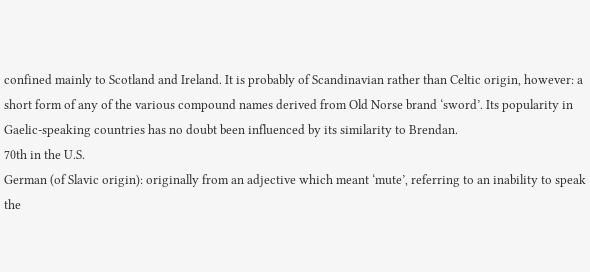confined mainly to Scotland and Ireland. It is probably of Scandinavian rather than Celtic origin, however: a short form of any of the various compound names derived from Old Norse brand ‘sword’. Its popularity in Gaelic-speaking countries has no doubt been influenced by its similarity to Brendan.
70th in the U.S.
German (of Slavic origin): originally from an adjective which meant ‘mute’, referring to an inability to speak the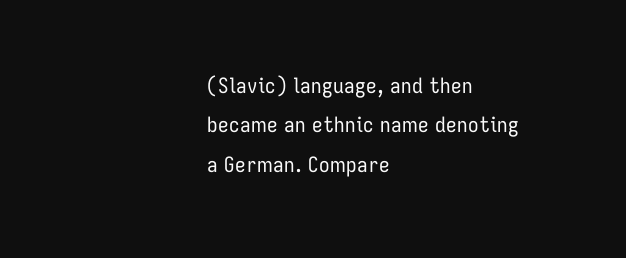(Slavic) language, and then became an ethnic name denoting a German. Compare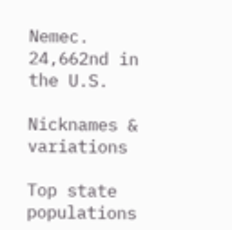Nemec.
24,662nd in the U.S.

Nicknames & variations

Top state populations